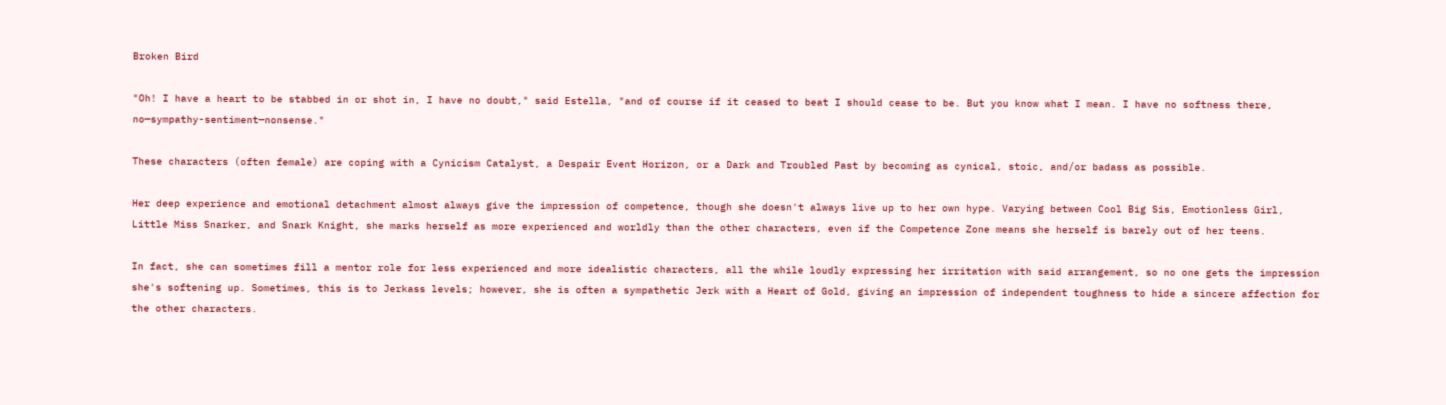Broken Bird

"Oh! I have a heart to be stabbed in or shot in, I have no doubt," said Estella, "and of course if it ceased to beat I should cease to be. But you know what I mean. I have no softness there, no—sympathy-sentiment—nonsense."

These characters (often female) are coping with a Cynicism Catalyst, a Despair Event Horizon, or a Dark and Troubled Past by becoming as cynical, stoic, and/or badass as possible.

Her deep experience and emotional detachment almost always give the impression of competence, though she doesn't always live up to her own hype. Varying between Cool Big Sis, Emotionless Girl, Little Miss Snarker, and Snark Knight, she marks herself as more experienced and worldly than the other characters, even if the Competence Zone means she herself is barely out of her teens.

In fact, she can sometimes fill a mentor role for less experienced and more idealistic characters, all the while loudly expressing her irritation with said arrangement, so no one gets the impression she's softening up. Sometimes, this is to Jerkass levels; however, she is often a sympathetic Jerk with a Heart of Gold, giving an impression of independent toughness to hide a sincere affection for the other characters.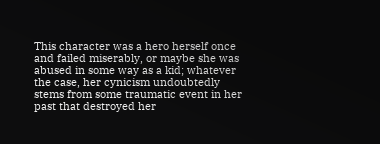This character was a hero herself once and failed miserably, or maybe she was abused in some way as a kid; whatever the case, her cynicism undoubtedly stems from some traumatic event in her past that destroyed her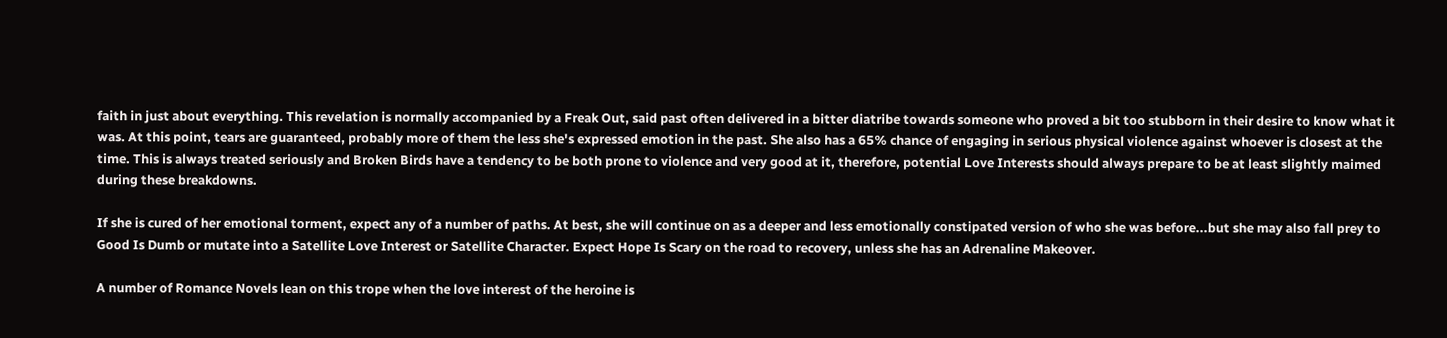faith in just about everything. This revelation is normally accompanied by a Freak Out, said past often delivered in a bitter diatribe towards someone who proved a bit too stubborn in their desire to know what it was. At this point, tears are guaranteed, probably more of them the less she's expressed emotion in the past. She also has a 65% chance of engaging in serious physical violence against whoever is closest at the time. This is always treated seriously and Broken Birds have a tendency to be both prone to violence and very good at it, therefore, potential Love Interests should always prepare to be at least slightly maimed during these breakdowns.

If she is cured of her emotional torment, expect any of a number of paths. At best, she will continue on as a deeper and less emotionally constipated version of who she was before...but she may also fall prey to Good Is Dumb or mutate into a Satellite Love Interest or Satellite Character. Expect Hope Is Scary on the road to recovery, unless she has an Adrenaline Makeover.

A number of Romance Novels lean on this trope when the love interest of the heroine is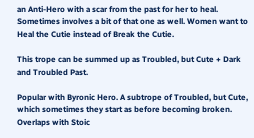an Anti-Hero with a scar from the past for her to heal. Sometimes involves a bit of that one as well. Women want to Heal the Cutie instead of Break the Cutie.

This trope can be summed up as Troubled, but Cute + Dark and Troubled Past.

Popular with Byronic Hero. A subtrope of Troubled, but Cute, which sometimes they start as before becoming broken. Overlaps with Stoic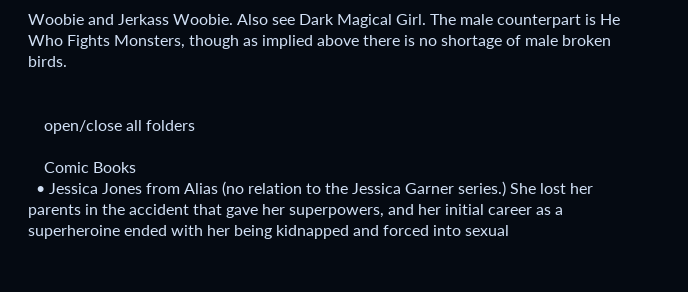Woobie and Jerkass Woobie. Also see Dark Magical Girl. The male counterpart is He Who Fights Monsters, though as implied above there is no shortage of male broken birds.


    open/close all folders

    Comic Books
  • Jessica Jones from Alias (no relation to the Jessica Garner series.) She lost her parents in the accident that gave her superpowers, and her initial career as a superheroine ended with her being kidnapped and forced into sexual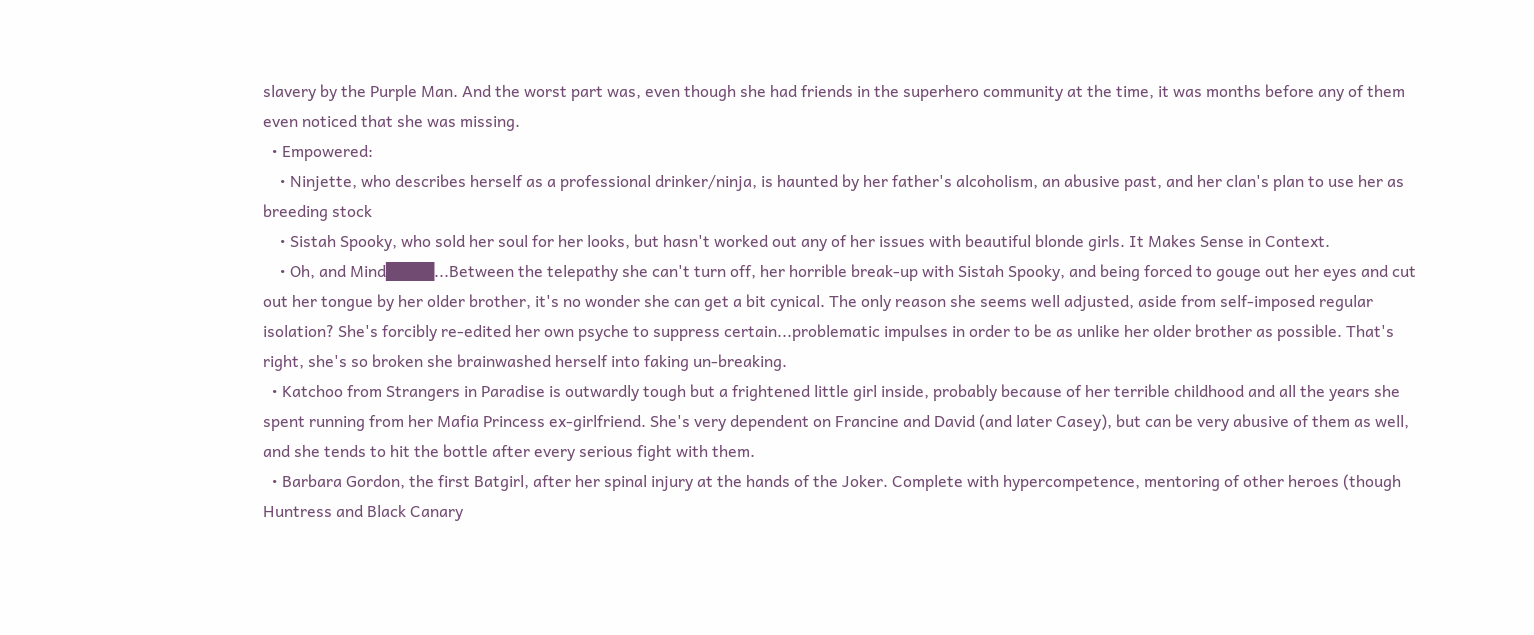slavery by the Purple Man. And the worst part was, even though she had friends in the superhero community at the time, it was months before any of them even noticed that she was missing.
  • Empowered:
    • Ninjette, who describes herself as a professional drinker/ninja, is haunted by her father's alcoholism, an abusive past, and her clan's plan to use her as breeding stock
    • Sistah Spooky, who sold her soul for her looks, but hasn't worked out any of her issues with beautiful blonde girls. It Makes Sense in Context.
    • Oh, and Mind████...Between the telepathy she can't turn off, her horrible break-up with Sistah Spooky, and being forced to gouge out her eyes and cut out her tongue by her older brother, it's no wonder she can get a bit cynical. The only reason she seems well adjusted, aside from self-imposed regular isolation? She's forcibly re-edited her own psyche to suppress certain...problematic impulses in order to be as unlike her older brother as possible. That's right, she's so broken she brainwashed herself into faking un-breaking.
  • Katchoo from Strangers in Paradise is outwardly tough but a frightened little girl inside, probably because of her terrible childhood and all the years she spent running from her Mafia Princess ex-girlfriend. She's very dependent on Francine and David (and later Casey), but can be very abusive of them as well, and she tends to hit the bottle after every serious fight with them.
  • Barbara Gordon, the first Batgirl, after her spinal injury at the hands of the Joker. Complete with hypercompetence, mentoring of other heroes (though Huntress and Black Canary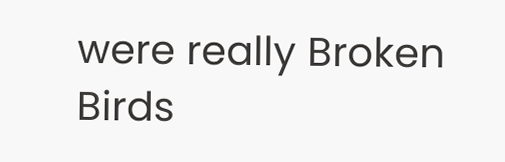were really Broken Birds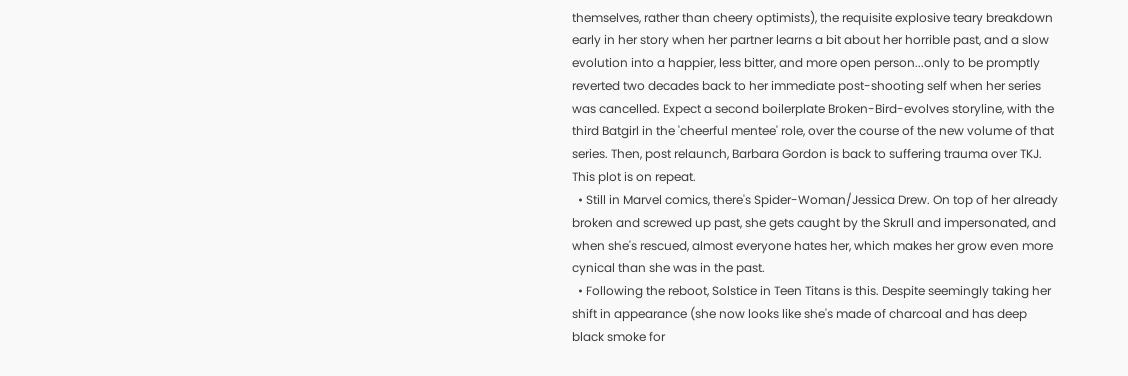themselves, rather than cheery optimists), the requisite explosive teary breakdown early in her story when her partner learns a bit about her horrible past, and a slow evolution into a happier, less bitter, and more open person...only to be promptly reverted two decades back to her immediate post-shooting self when her series was cancelled. Expect a second boilerplate Broken-Bird-evolves storyline, with the third Batgirl in the 'cheerful mentee' role, over the course of the new volume of that series. Then, post relaunch, Barbara Gordon is back to suffering trauma over TKJ. This plot is on repeat.
  • Still in Marvel comics, there's Spider-Woman/Jessica Drew. On top of her already broken and screwed up past, she gets caught by the Skrull and impersonated, and when she's rescued, almost everyone hates her, which makes her grow even more cynical than she was in the past.
  • Following the reboot, Solstice in Teen Titans is this. Despite seemingly taking her shift in appearance (she now looks like she's made of charcoal and has deep black smoke for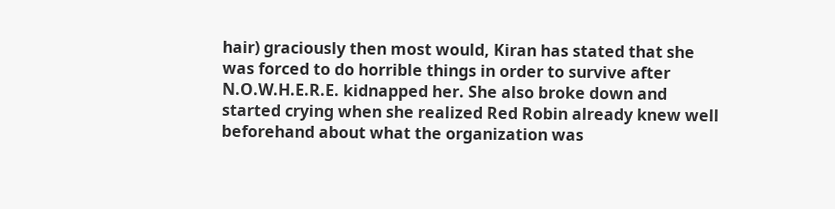hair) graciously then most would, Kiran has stated that she was forced to do horrible things in order to survive after N.O.W.H.E.R.E. kidnapped her. She also broke down and started crying when she realized Red Robin already knew well beforehand about what the organization was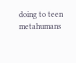doing to teen metahumans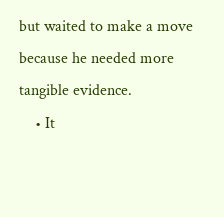but waited to make a move because he needed more tangible evidence.
    • It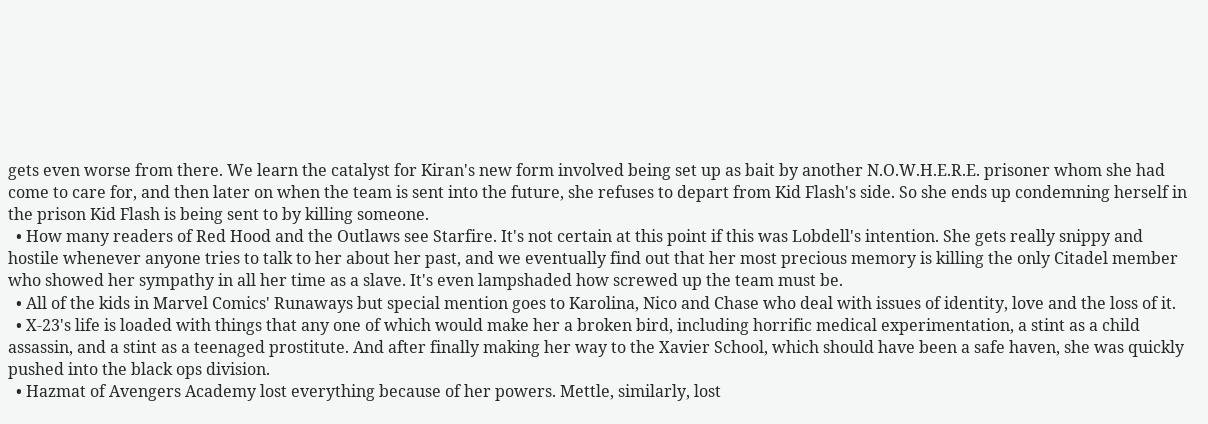gets even worse from there. We learn the catalyst for Kiran's new form involved being set up as bait by another N.O.W.H.E.R.E. prisoner whom she had come to care for, and then later on when the team is sent into the future, she refuses to depart from Kid Flash's side. So she ends up condemning herself in the prison Kid Flash is being sent to by killing someone.
  • How many readers of Red Hood and the Outlaws see Starfire. It's not certain at this point if this was Lobdell's intention. She gets really snippy and hostile whenever anyone tries to talk to her about her past, and we eventually find out that her most precious memory is killing the only Citadel member who showed her sympathy in all her time as a slave. It's even lampshaded how screwed up the team must be.
  • All of the kids in Marvel Comics' Runaways but special mention goes to Karolina, Nico and Chase who deal with issues of identity, love and the loss of it.
  • X-23's life is loaded with things that any one of which would make her a broken bird, including horrific medical experimentation, a stint as a child assassin, and a stint as a teenaged prostitute. And after finally making her way to the Xavier School, which should have been a safe haven, she was quickly pushed into the black ops division.
  • Hazmat of Avengers Academy lost everything because of her powers. Mettle, similarly, lost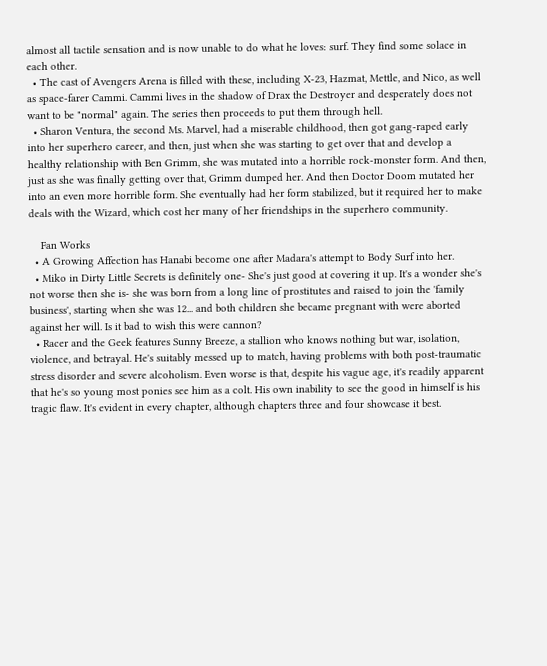almost all tactile sensation and is now unable to do what he loves: surf. They find some solace in each other.
  • The cast of Avengers Arena is filled with these, including X-23, Hazmat, Mettle, and Nico, as well as space-farer Cammi. Cammi lives in the shadow of Drax the Destroyer and desperately does not want to be "normal" again. The series then proceeds to put them through hell.
  • Sharon Ventura, the second Ms. Marvel, had a miserable childhood, then got gang-raped early into her superhero career, and then, just when she was starting to get over that and develop a healthy relationship with Ben Grimm, she was mutated into a horrible rock-monster form. And then, just as she was finally getting over that, Grimm dumped her. And then Doctor Doom mutated her into an even more horrible form. She eventually had her form stabilized, but it required her to make deals with the Wizard, which cost her many of her friendships in the superhero community.

    Fan Works
  • A Growing Affection has Hanabi become one after Madara's attempt to Body Surf into her.
  • Miko in Dirty Little Secrets is definitely one- She's just good at covering it up. It's a wonder she's not worse then she is- she was born from a long line of prostitutes and raised to join the 'family business', starting when she was 12... and both children she became pregnant with were aborted against her will. Is it bad to wish this were cannon?
  • Racer and the Geek features Sunny Breeze, a stallion who knows nothing but war, isolation, violence, and betrayal. He's suitably messed up to match, having problems with both post-traumatic stress disorder and severe alcoholism. Even worse is that, despite his vague age, it's readily apparent that he's so young most ponies see him as a colt. His own inability to see the good in himself is his tragic flaw. It's evident in every chapter, although chapters three and four showcase it best.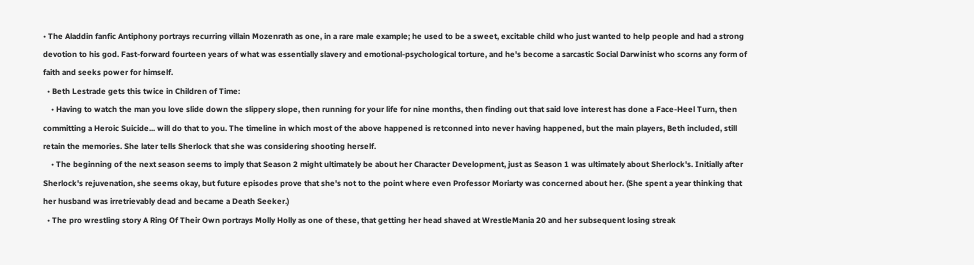• The Aladdin fanfic Antiphony portrays recurring villain Mozenrath as one, in a rare male example; he used to be a sweet, excitable child who just wanted to help people and had a strong devotion to his god. Fast-forward fourteen years of what was essentially slavery and emotional-psychological torture, and he's become a sarcastic Social Darwinist who scorns any form of faith and seeks power for himself.
  • Beth Lestrade gets this twice in Children of Time:
    • Having to watch the man you love slide down the slippery slope, then running for your life for nine months, then finding out that said love interest has done a Face-Heel Turn, then committing a Heroic Suicide... will do that to you. The timeline in which most of the above happened is retconned into never having happened, but the main players, Beth included, still retain the memories. She later tells Sherlock that she was considering shooting herself.
    • The beginning of the next season seems to imply that Season 2 might ultimately be about her Character Development, just as Season 1 was ultimately about Sherlock's. Initially after Sherlock's rejuvenation, she seems okay, but future episodes prove that she's not to the point where even Professor Moriarty was concerned about her. (She spent a year thinking that her husband was irretrievably dead and became a Death Seeker.)
  • The pro wrestling story A Ring Of Their Own portrays Molly Holly as one of these, that getting her head shaved at WrestleMania 20 and her subsequent losing streak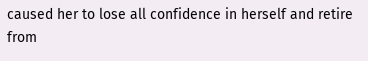caused her to lose all confidence in herself and retire from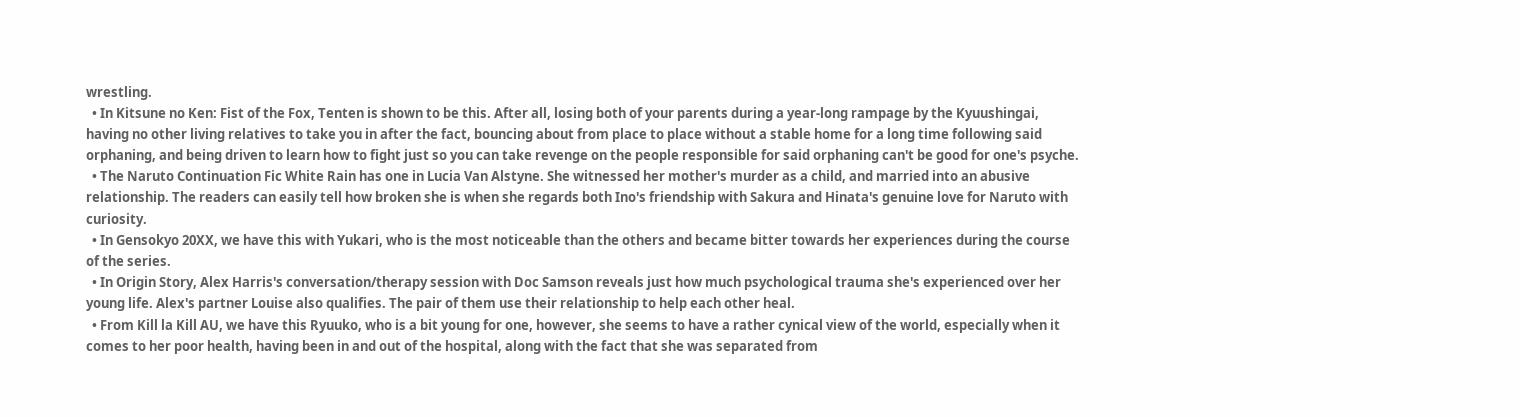wrestling.
  • In Kitsune no Ken: Fist of the Fox, Tenten is shown to be this. After all, losing both of your parents during a year-long rampage by the Kyuushingai, having no other living relatives to take you in after the fact, bouncing about from place to place without a stable home for a long time following said orphaning, and being driven to learn how to fight just so you can take revenge on the people responsible for said orphaning can't be good for one's psyche.
  • The Naruto Continuation Fic White Rain has one in Lucia Van Alstyne. She witnessed her mother's murder as a child, and married into an abusive relationship. The readers can easily tell how broken she is when she regards both Ino's friendship with Sakura and Hinata's genuine love for Naruto with curiosity.
  • In Gensokyo 20XX, we have this with Yukari, who is the most noticeable than the others and became bitter towards her experiences during the course of the series.
  • In Origin Story, Alex Harris's conversation/therapy session with Doc Samson reveals just how much psychological trauma she's experienced over her young life. Alex's partner Louise also qualifies. The pair of them use their relationship to help each other heal.
  • From Kill la Kill AU, we have this Ryuuko, who is a bit young for one, however, she seems to have a rather cynical view of the world, especially when it comes to her poor health, having been in and out of the hospital, along with the fact that she was separated from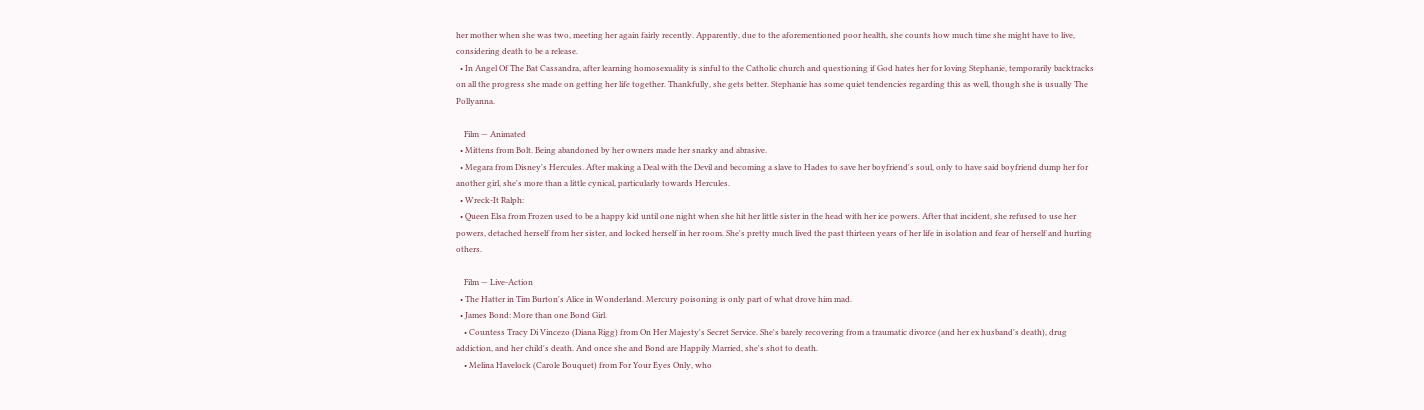her mother when she was two, meeting her again fairly recently. Apparently, due to the aforementioned poor health, she counts how much time she might have to live, considering death to be a release.
  • In Angel Of The Bat Cassandra, after learning homosexuality is sinful to the Catholic church and questioning if God hates her for loving Stephanie, temporarily backtracks on all the progress she made on getting her life together. Thankfully, she gets better. Stephanie has some quiet tendencies regarding this as well, though she is usually The Pollyanna.

    Film — Animated
  • Mittens from Bolt. Being abandoned by her owners made her snarky and abrasive.
  • Megara from Disney's Hercules. After making a Deal with the Devil and becoming a slave to Hades to save her boyfriend's soul, only to have said boyfriend dump her for another girl, she's more than a little cynical, particularly towards Hercules.
  • Wreck-It Ralph:
  • Queen Elsa from Frozen used to be a happy kid until one night when she hit her little sister in the head with her ice powers. After that incident, she refused to use her powers, detached herself from her sister, and locked herself in her room. She's pretty much lived the past thirteen years of her life in isolation and fear of herself and hurting others.

    Film — Live-Action
  • The Hatter in Tim Burton's Alice in Wonderland. Mercury poisoning is only part of what drove him mad.
  • James Bond: More than one Bond Girl.
    • Countess Tracy Di Vincezo (Diana Rigg) from On Her Majesty's Secret Service. She's barely recovering from a traumatic divorce (and her ex husband's death), drug addiction, and her child's death. And once she and Bond are Happily Married, she's shot to death.
    • Melina Havelock (Carole Bouquet) from For Your Eyes Only, who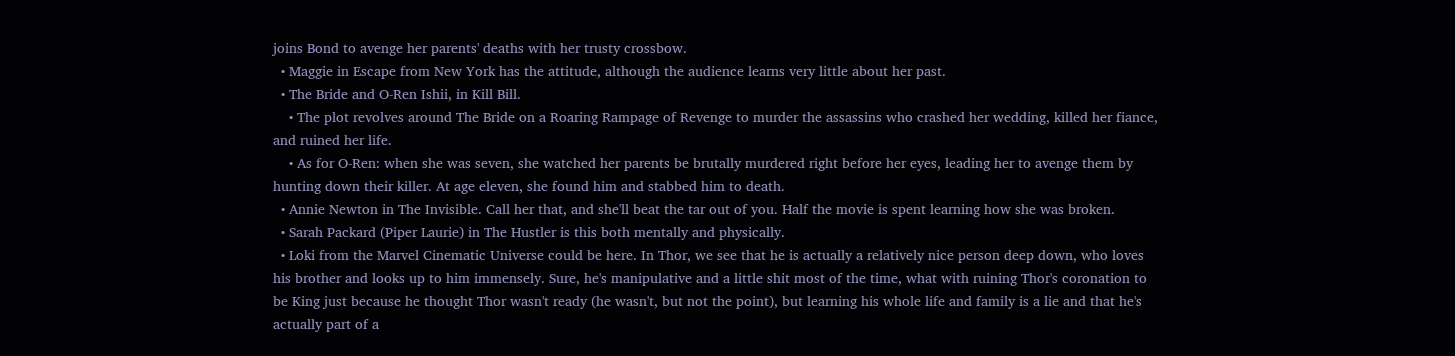joins Bond to avenge her parents' deaths with her trusty crossbow.
  • Maggie in Escape from New York has the attitude, although the audience learns very little about her past.
  • The Bride and O-Ren Ishii, in Kill Bill.
    • The plot revolves around The Bride on a Roaring Rampage of Revenge to murder the assassins who crashed her wedding, killed her fiance, and ruined her life.
    • As for O-Ren: when she was seven, she watched her parents be brutally murdered right before her eyes, leading her to avenge them by hunting down their killer. At age eleven, she found him and stabbed him to death.
  • Annie Newton in The Invisible. Call her that, and she'll beat the tar out of you. Half the movie is spent learning how she was broken.
  • Sarah Packard (Piper Laurie) in The Hustler is this both mentally and physically.
  • Loki from the Marvel Cinematic Universe could be here. In Thor, we see that he is actually a relatively nice person deep down, who loves his brother and looks up to him immensely. Sure, he's manipulative and a little shit most of the time, what with ruining Thor's coronation to be King just because he thought Thor wasn't ready (he wasn't, but not the point), but learning his whole life and family is a lie and that he's actually part of a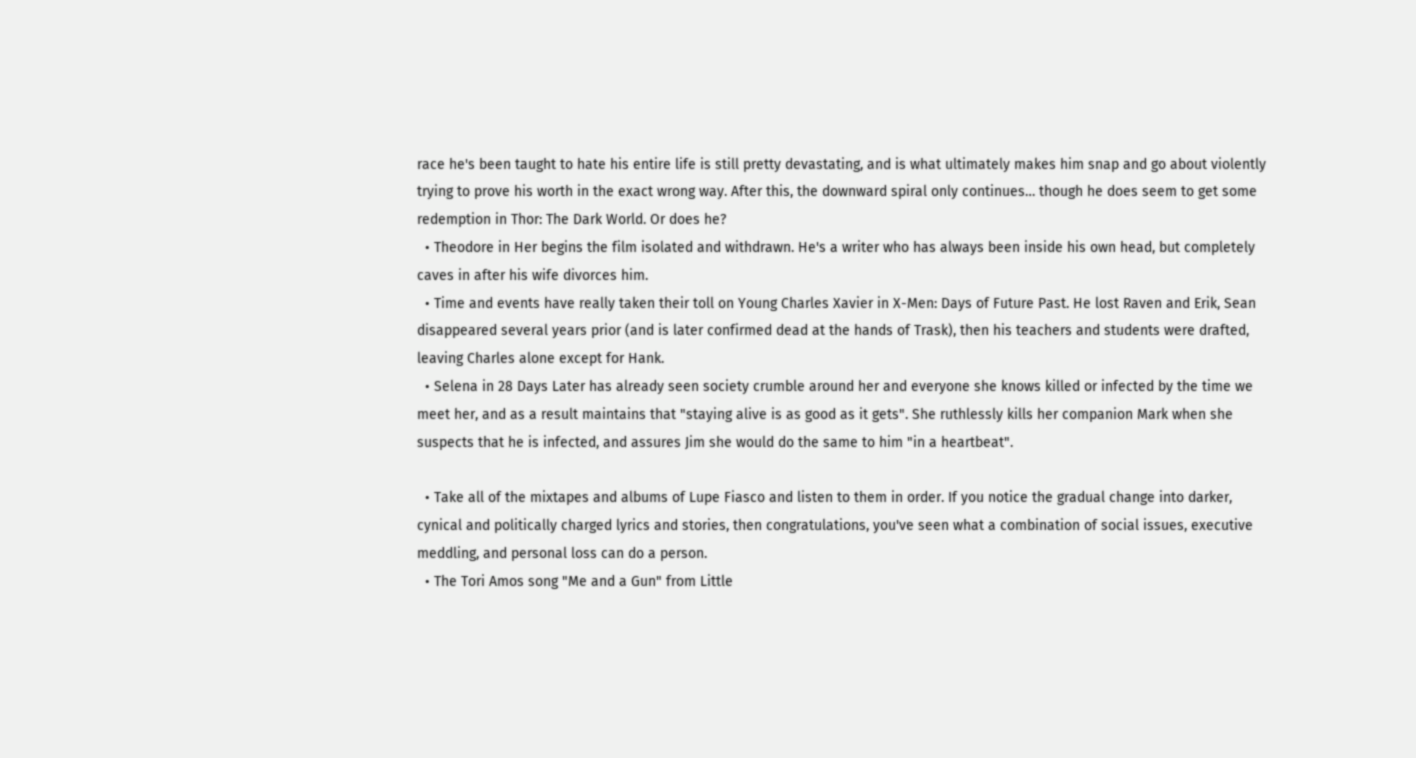race he's been taught to hate his entire life is still pretty devastating, and is what ultimately makes him snap and go about violently trying to prove his worth in the exact wrong way. After this, the downward spiral only continues… though he does seem to get some redemption in Thor: The Dark World. Or does he?
  • Theodore in Her begins the film isolated and withdrawn. He's a writer who has always been inside his own head, but completely caves in after his wife divorces him.
  • Time and events have really taken their toll on Young Charles Xavier in X-Men: Days of Future Past. He lost Raven and Erik, Sean disappeared several years prior (and is later confirmed dead at the hands of Trask), then his teachers and students were drafted, leaving Charles alone except for Hank.
  • Selena in 28 Days Later has already seen society crumble around her and everyone she knows killed or infected by the time we meet her, and as a result maintains that "staying alive is as good as it gets". She ruthlessly kills her companion Mark when she suspects that he is infected, and assures Jim she would do the same to him "in a heartbeat".

  • Take all of the mixtapes and albums of Lupe Fiasco and listen to them in order. If you notice the gradual change into darker, cynical and politically charged lyrics and stories, then congratulations, you've seen what a combination of social issues, executive meddling, and personal loss can do a person.
  • The Tori Amos song "Me and a Gun" from Little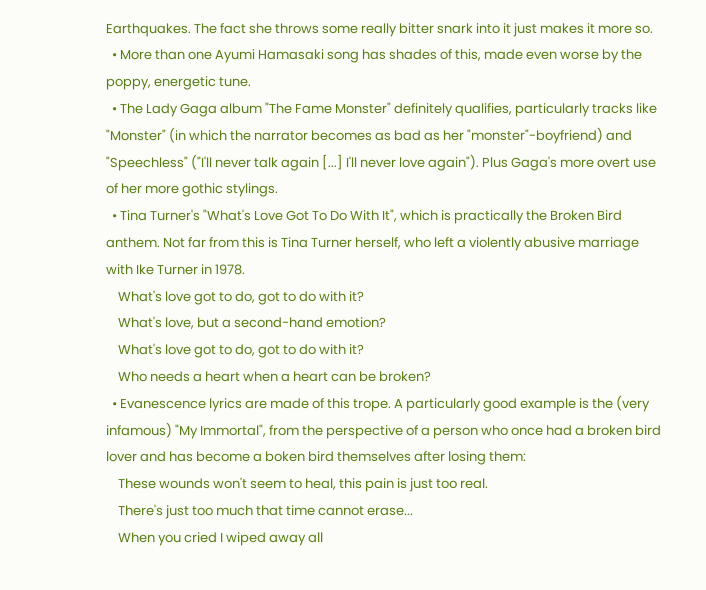Earthquakes. The fact she throws some really bitter snark into it just makes it more so.
  • More than one Ayumi Hamasaki song has shades of this, made even worse by the poppy, energetic tune.
  • The Lady Gaga album "The Fame Monster" definitely qualifies, particularly tracks like "Monster" (in which the narrator becomes as bad as her "monster"-boyfriend) and "Speechless" ("I'll never talk again [...] I'll never love again"). Plus Gaga's more overt use of her more gothic stylings.
  • Tina Turner's "What's Love Got To Do With It", which is practically the Broken Bird anthem. Not far from this is Tina Turner herself, who left a violently abusive marriage with Ike Turner in 1978.
    What's love got to do, got to do with it?
    What's love, but a second-hand emotion?
    What's love got to do, got to do with it?
    Who needs a heart when a heart can be broken?
  • Evanescence lyrics are made of this trope. A particularly good example is the (very infamous) "My Immortal", from the perspective of a person who once had a broken bird lover and has become a boken bird themselves after losing them:
    These wounds won't seem to heal, this pain is just too real.
    There's just too much that time cannot erase...
    When you cried I wiped away all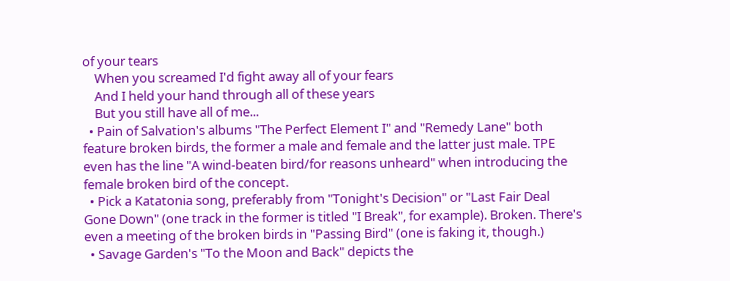of your tears
    When you screamed I'd fight away all of your fears
    And I held your hand through all of these years
    But you still have all of me...
  • Pain of Salvation's albums "The Perfect Element I" and "Remedy Lane" both feature broken birds, the former a male and female and the latter just male. TPE even has the line "A wind-beaten bird/for reasons unheard" when introducing the female broken bird of the concept.
  • Pick a Katatonia song, preferably from "Tonight's Decision" or "Last Fair Deal Gone Down" (one track in the former is titled "I Break", for example). Broken. There's even a meeting of the broken birds in "Passing Bird" (one is faking it, though.)
  • Savage Garden's "To the Moon and Back" depicts the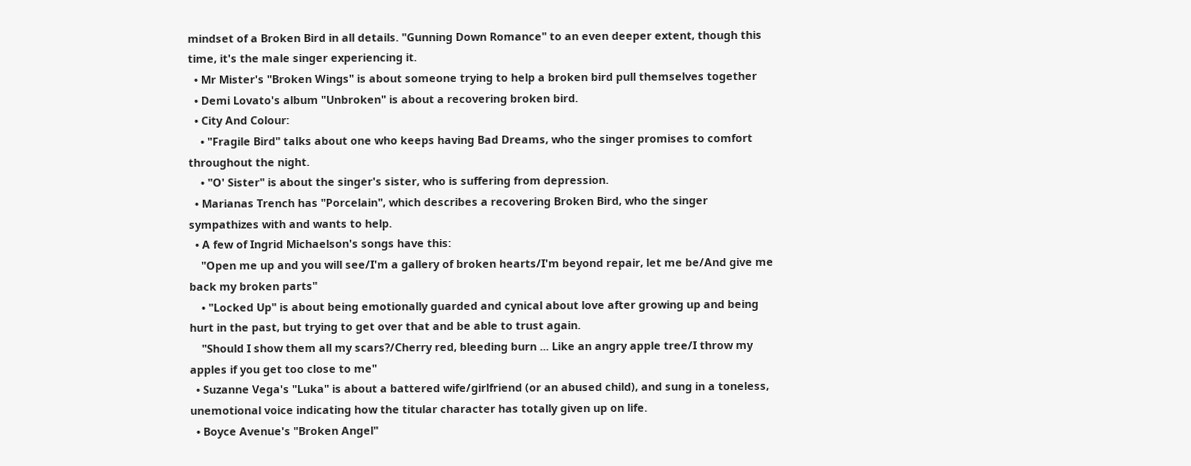mindset of a Broken Bird in all details. "Gunning Down Romance" to an even deeper extent, though this time, it's the male singer experiencing it.
  • Mr Mister's "Broken Wings" is about someone trying to help a broken bird pull themselves together
  • Demi Lovato's album "Unbroken" is about a recovering broken bird.
  • City And Colour:
    • "Fragile Bird" talks about one who keeps having Bad Dreams, who the singer promises to comfort throughout the night.
    • "O' Sister" is about the singer's sister, who is suffering from depression.
  • Marianas Trench has "Porcelain", which describes a recovering Broken Bird, who the singer sympathizes with and wants to help.
  • A few of Ingrid Michaelson's songs have this:
    "Open me up and you will see/I'm a gallery of broken hearts/I'm beyond repair, let me be/And give me back my broken parts"
    • "Locked Up" is about being emotionally guarded and cynical about love after growing up and being hurt in the past, but trying to get over that and be able to trust again.
    "Should I show them all my scars?/Cherry red, bleeding burn ... Like an angry apple tree/I throw my apples if you get too close to me"
  • Suzanne Vega's "Luka" is about a battered wife/girlfriend (or an abused child), and sung in a toneless, unemotional voice indicating how the titular character has totally given up on life.
  • Boyce Avenue's "Broken Angel"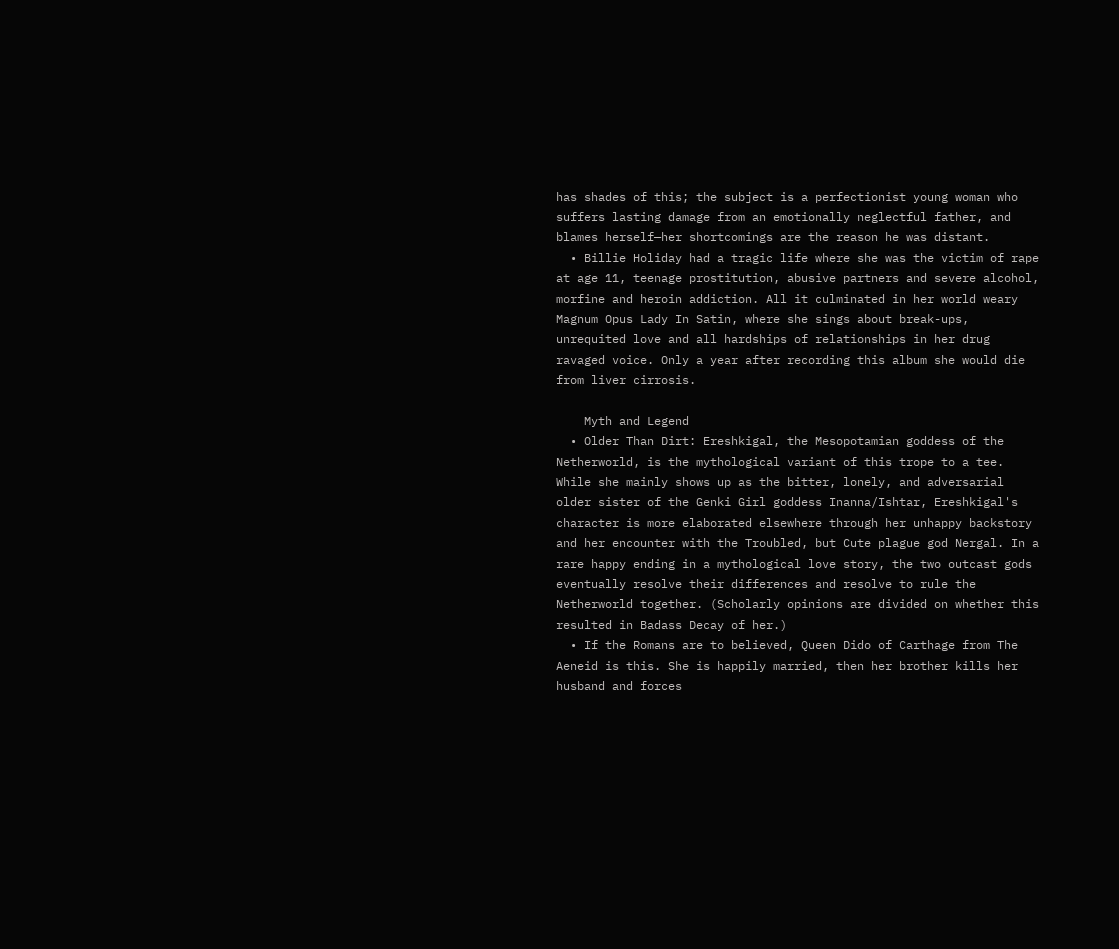has shades of this; the subject is a perfectionist young woman who suffers lasting damage from an emotionally neglectful father, and blames herself—her shortcomings are the reason he was distant.
  • Billie Holiday had a tragic life where she was the victim of rape at age 11, teenage prostitution, abusive partners and severe alcohol, morfine and heroin addiction. All it culminated in her world weary Magnum Opus Lady In Satin, where she sings about break-ups, unrequited love and all hardships of relationships in her drug ravaged voice. Only a year after recording this album she would die from liver cirrosis.

    Myth and Legend
  • Older Than Dirt: Ereshkigal, the Mesopotamian goddess of the Netherworld, is the mythological variant of this trope to a tee. While she mainly shows up as the bitter, lonely, and adversarial older sister of the Genki Girl goddess Inanna/Ishtar, Ereshkigal's character is more elaborated elsewhere through her unhappy backstory and her encounter with the Troubled, but Cute plague god Nergal. In a rare happy ending in a mythological love story, the two outcast gods eventually resolve their differences and resolve to rule the Netherworld together. (Scholarly opinions are divided on whether this resulted in Badass Decay of her.)
  • If the Romans are to believed, Queen Dido of Carthage from The Aeneid is this. She is happily married, then her brother kills her husband and forces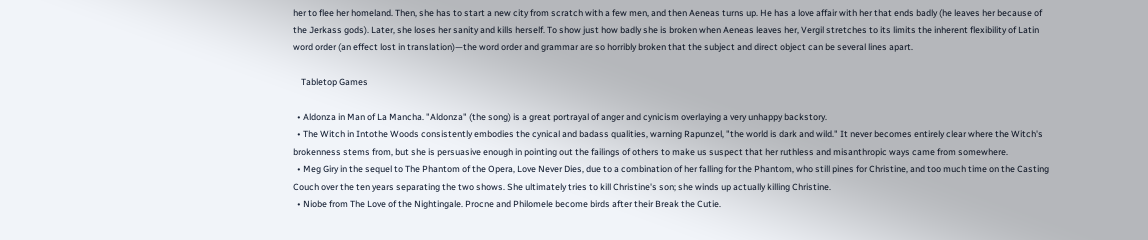her to flee her homeland. Then, she has to start a new city from scratch with a few men, and then Aeneas turns up. He has a love affair with her that ends badly (he leaves her because of the Jerkass gods). Later, she loses her sanity and kills herself. To show just how badly she is broken when Aeneas leaves her, Vergil stretches to its limits the inherent flexibility of Latin word order (an effect lost in translation)—the word order and grammar are so horribly broken that the subject and direct object can be several lines apart.

    Tabletop Games

  • Aldonza in Man of La Mancha. "Aldonza" (the song) is a great portrayal of anger and cynicism overlaying a very unhappy backstory.
  • The Witch in Intothe Woods consistently embodies the cynical and badass qualities, warning Rapunzel, "the world is dark and wild." It never becomes entirely clear where the Witch's brokenness stems from, but she is persuasive enough in pointing out the failings of others to make us suspect that her ruthless and misanthropic ways came from somewhere.
  • Meg Giry in the sequel to The Phantom of the Opera, Love Never Dies, due to a combination of her falling for the Phantom, who still pines for Christine, and too much time on the Casting Couch over the ten years separating the two shows. She ultimately tries to kill Christine's son; she winds up actually killing Christine.
  • Niobe from The Love of the Nightingale. Procne and Philomele become birds after their Break the Cutie.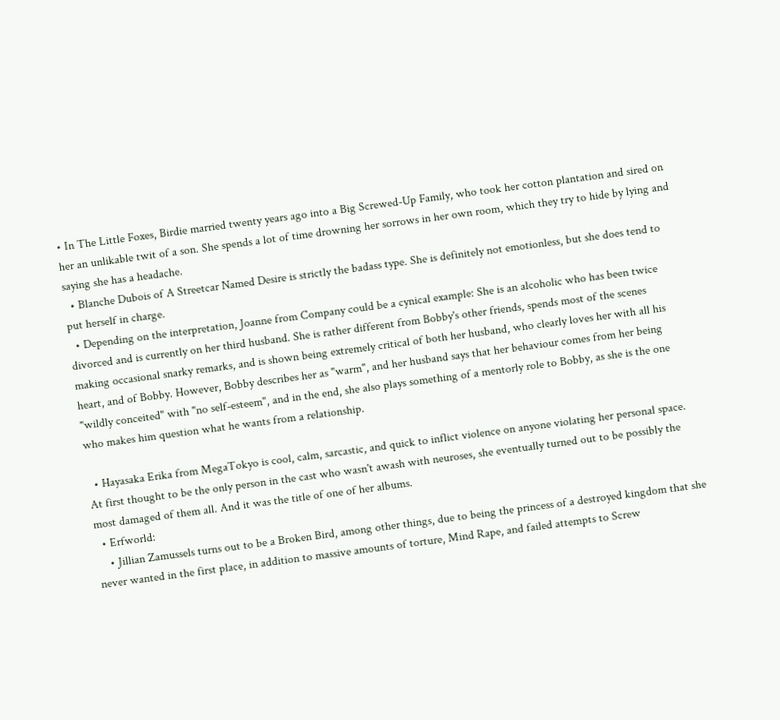• In The Little Foxes, Birdie married twenty years ago into a Big Screwed-Up Family, who took her cotton plantation and sired on her an unlikable twit of a son. She spends a lot of time drowning her sorrows in her own room, which they try to hide by lying and saying she has a headache.
  • Blanche Dubois of A Streetcar Named Desire is strictly the badass type. She is definitely not emotionless, but she does tend to put herself in charge.
  • Depending on the interpretation, Joanne from Company could be a cynical example: She is an alcoholic who has been twice divorced and is currently on her third husband. She is rather different from Bobby's other friends, spends most of the scenes making occasional snarky remarks, and is shown being extremely critical of both her husband, who clearly loves her with all his heart, and of Bobby. However, Bobby describes her as "warm", and her husband says that her behaviour comes from her being "wildly conceited" with "no self-esteem", and in the end, she also plays something of a mentorly role to Bobby, as she is the one who makes him question what he wants from a relationship.

  • Hayasaka Erika from MegaTokyo is cool, calm, sarcastic, and quick to inflict violence on anyone violating her personal space. At first thought to be the only person in the cast who wasn't awash with neuroses, she eventually turned out to be possibly the most damaged of them all. And it was the title of one of her albums.
  • Erfworld:
    • Jillian Zamussels turns out to be a Broken Bird, among other things, due to being the princess of a destroyed kingdom that she never wanted in the first place, in addition to massive amounts of torture, Mind Rape, and failed attempts to Screw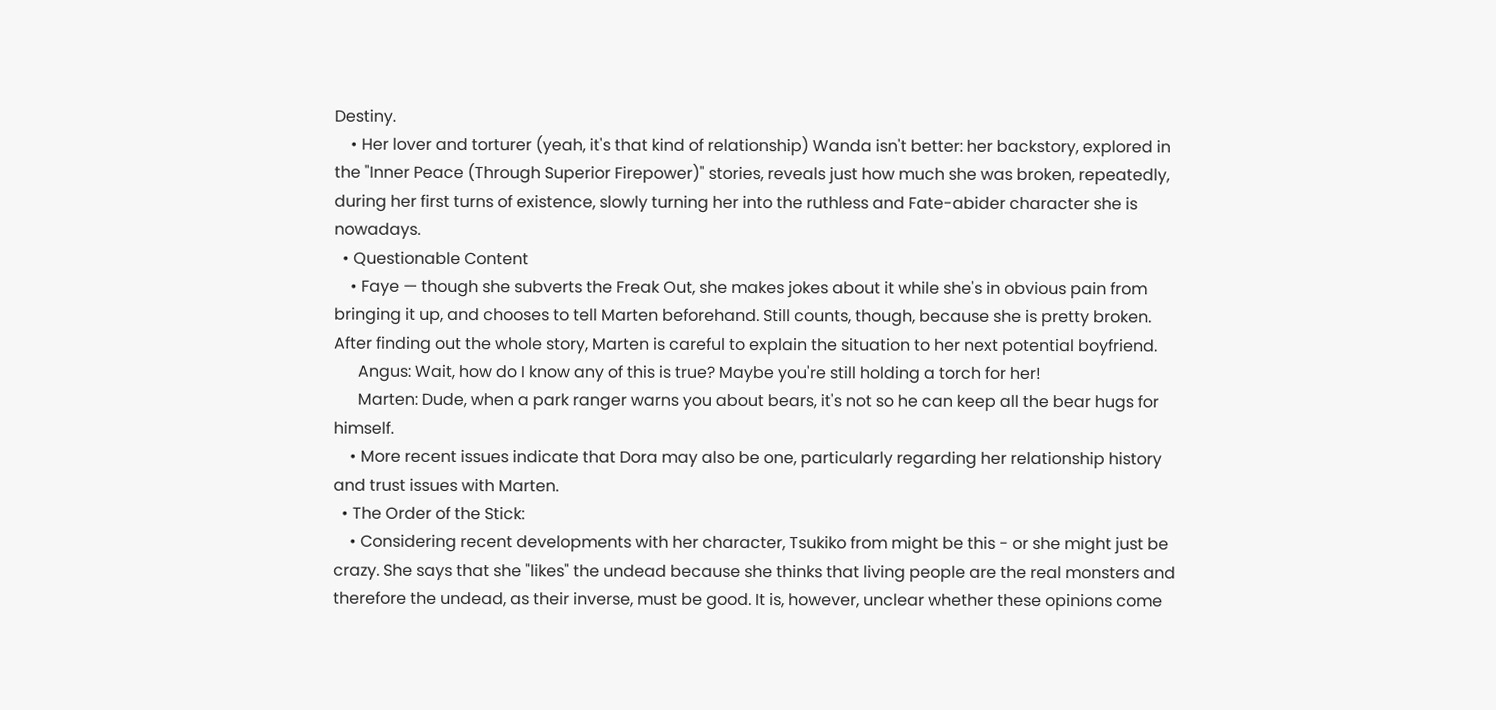Destiny.
    • Her lover and torturer (yeah, it's that kind of relationship) Wanda isn't better: her backstory, explored in the "Inner Peace (Through Superior Firepower)" stories, reveals just how much she was broken, repeatedly, during her first turns of existence, slowly turning her into the ruthless and Fate-abider character she is nowadays.
  • Questionable Content
    • Faye — though she subverts the Freak Out, she makes jokes about it while she's in obvious pain from bringing it up, and chooses to tell Marten beforehand. Still counts, though, because she is pretty broken. After finding out the whole story, Marten is careful to explain the situation to her next potential boyfriend.
      Angus: Wait, how do I know any of this is true? Maybe you're still holding a torch for her!
      Marten: Dude, when a park ranger warns you about bears, it's not so he can keep all the bear hugs for himself.
    • More recent issues indicate that Dora may also be one, particularly regarding her relationship history and trust issues with Marten.
  • The Order of the Stick:
    • Considering recent developments with her character, Tsukiko from might be this - or she might just be crazy. She says that she "likes" the undead because she thinks that living people are the real monsters and therefore the undead, as their inverse, must be good. It is, however, unclear whether these opinions come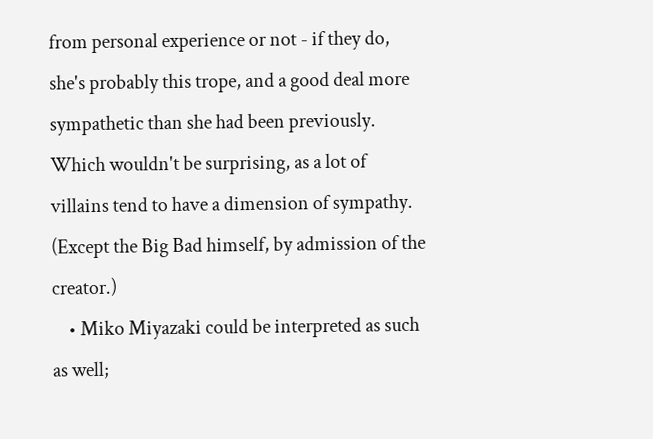from personal experience or not - if they do, she's probably this trope, and a good deal more sympathetic than she had been previously. Which wouldn't be surprising, as a lot of villains tend to have a dimension of sympathy. (Except the Big Bad himself, by admission of the creator.)
    • Miko Miyazaki could be interpreted as such as well;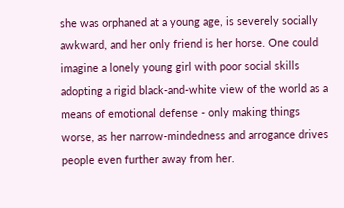she was orphaned at a young age, is severely socially awkward, and her only friend is her horse. One could imagine a lonely young girl with poor social skills adopting a rigid black-and-white view of the world as a means of emotional defense - only making things worse, as her narrow-mindedness and arrogance drives people even further away from her.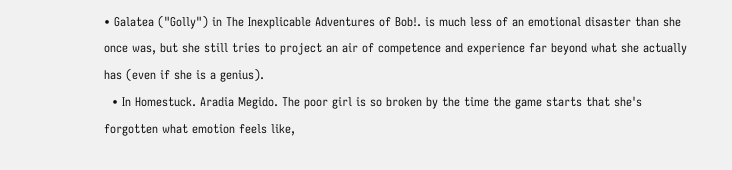• Galatea ("Golly") in The Inexplicable Adventures of Bob!. is much less of an emotional disaster than she once was, but she still tries to project an air of competence and experience far beyond what she actually has (even if she is a genius).
  • In Homestuck. Aradia Megido. The poor girl is so broken by the time the game starts that she's forgotten what emotion feels like,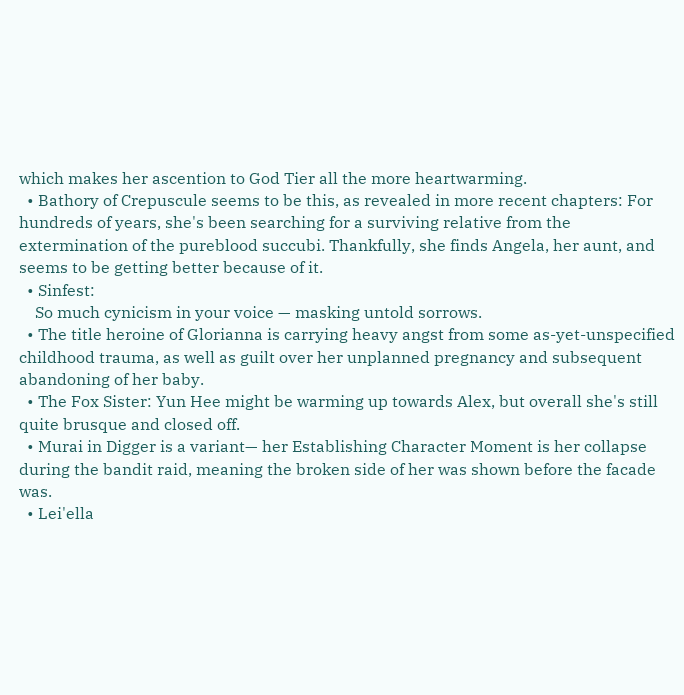which makes her ascention to God Tier all the more heartwarming.
  • Bathory of Crepuscule seems to be this, as revealed in more recent chapters: For hundreds of years, she's been searching for a surviving relative from the extermination of the pureblood succubi. Thankfully, she finds Angela, her aunt, and seems to be getting better because of it.
  • Sinfest:
    So much cynicism in your voice — masking untold sorrows.
  • The title heroine of Glorianna is carrying heavy angst from some as-yet-unspecified childhood trauma, as well as guilt over her unplanned pregnancy and subsequent abandoning of her baby.
  • The Fox Sister: Yun Hee might be warming up towards Alex, but overall she's still quite brusque and closed off.
  • Murai in Digger is a variant— her Establishing Character Moment is her collapse during the bandit raid, meaning the broken side of her was shown before the facade was.
  • Lei'ella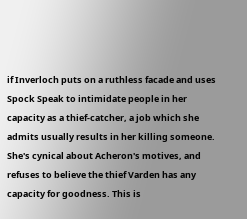if Inverloch puts on a ruthless facade and uses Spock Speak to intimidate people in her capacity as a thief-catcher, a job which she admits usually results in her killing someone. She's cynical about Acheron's motives, and refuses to believe the thief Varden has any capacity for goodness. This is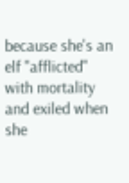because she's an elf "afflicted" with mortality and exiled when she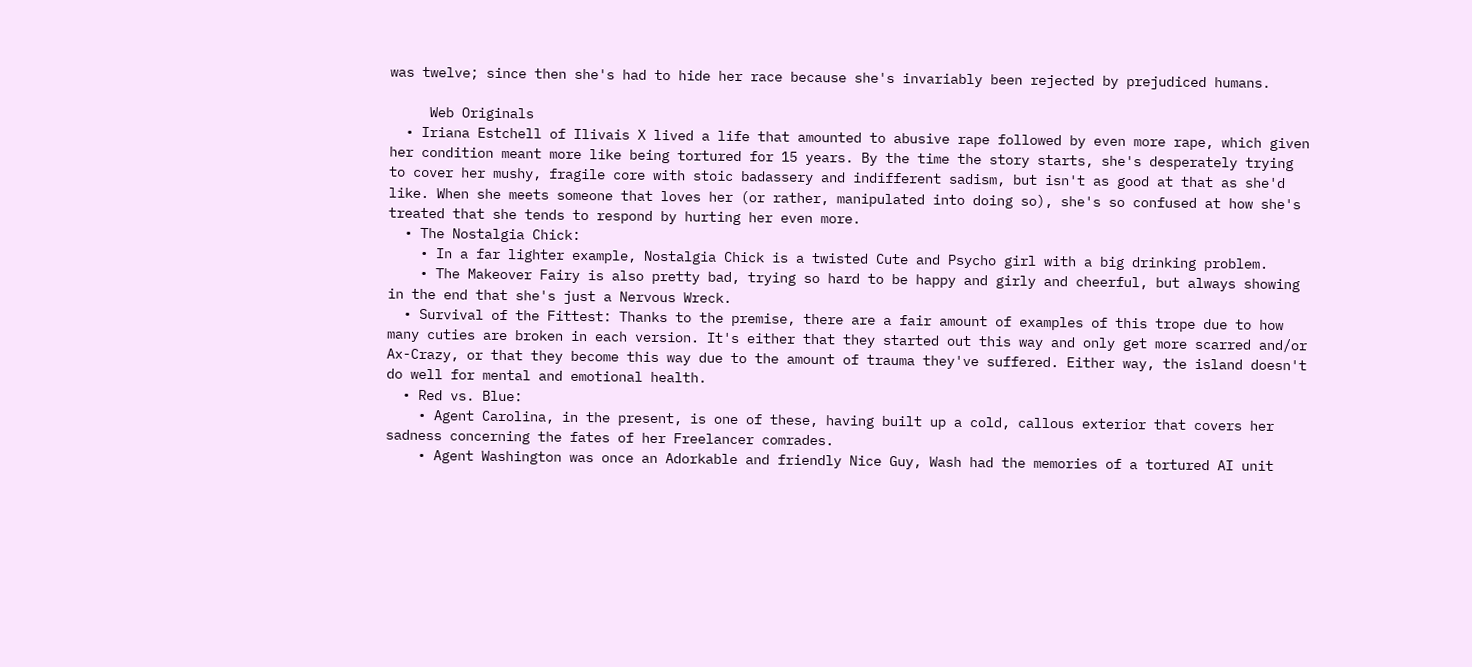was twelve; since then she's had to hide her race because she's invariably been rejected by prejudiced humans.

     Web Originals
  • Iriana Estchell of Ilivais X lived a life that amounted to abusive rape followed by even more rape, which given her condition meant more like being tortured for 15 years. By the time the story starts, she's desperately trying to cover her mushy, fragile core with stoic badassery and indifferent sadism, but isn't as good at that as she'd like. When she meets someone that loves her (or rather, manipulated into doing so), she's so confused at how she's treated that she tends to respond by hurting her even more.
  • The Nostalgia Chick:
    • In a far lighter example, Nostalgia Chick is a twisted Cute and Psycho girl with a big drinking problem.
    • The Makeover Fairy is also pretty bad, trying so hard to be happy and girly and cheerful, but always showing in the end that she's just a Nervous Wreck.
  • Survival of the Fittest: Thanks to the premise, there are a fair amount of examples of this trope due to how many cuties are broken in each version. It's either that they started out this way and only get more scarred and/or Ax-Crazy, or that they become this way due to the amount of trauma they've suffered. Either way, the island doesn't do well for mental and emotional health.
  • Red vs. Blue:
    • Agent Carolina, in the present, is one of these, having built up a cold, callous exterior that covers her sadness concerning the fates of her Freelancer comrades.
    • Agent Washington was once an Adorkable and friendly Nice Guy, Wash had the memories of a tortured AI unit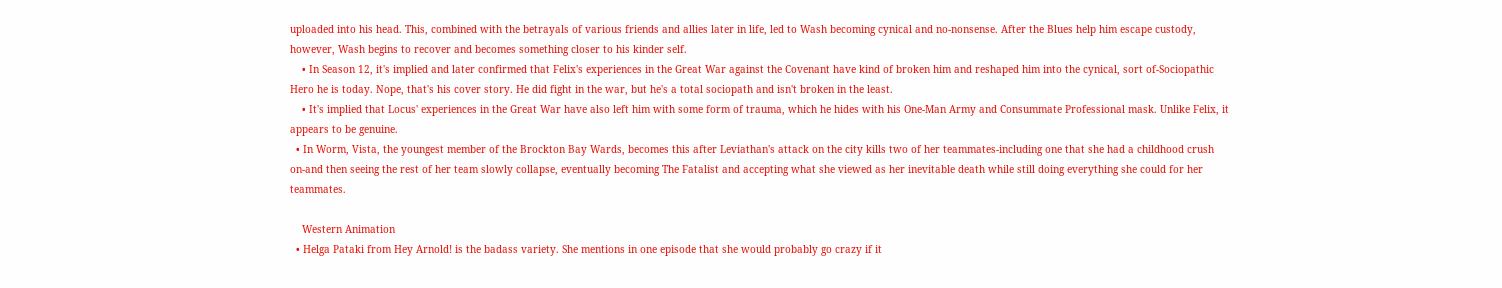uploaded into his head. This, combined with the betrayals of various friends and allies later in life, led to Wash becoming cynical and no-nonsense. After the Blues help him escape custody, however, Wash begins to recover and becomes something closer to his kinder self.
    • In Season 12, it's implied and later confirmed that Felix's experiences in the Great War against the Covenant have kind of broken him and reshaped him into the cynical, sort of-Sociopathic Hero he is today. Nope, that's his cover story. He did fight in the war, but he's a total sociopath and isn't broken in the least.
    • It's implied that Locus' experiences in the Great War have also left him with some form of trauma, which he hides with his One-Man Army and Consummate Professional mask. Unlike Felix, it appears to be genuine.
  • In Worm, Vista, the youngest member of the Brockton Bay Wards, becomes this after Leviathan's attack on the city kills two of her teammates-including one that she had a childhood crush on-and then seeing the rest of her team slowly collapse, eventually becoming The Fatalist and accepting what she viewed as her inevitable death while still doing everything she could for her teammates.

    Western Animation
  • Helga Pataki from Hey Arnold! is the badass variety. She mentions in one episode that she would probably go crazy if it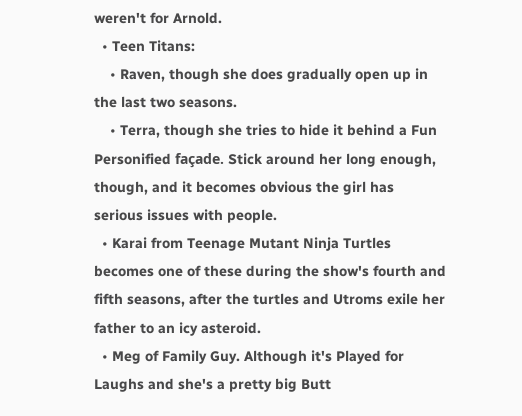weren't for Arnold.
  • Teen Titans:
    • Raven, though she does gradually open up in the last two seasons.
    • Terra, though she tries to hide it behind a Fun Personified façade. Stick around her long enough, though, and it becomes obvious the girl has serious issues with people.
  • Karai from Teenage Mutant Ninja Turtles becomes one of these during the show's fourth and fifth seasons, after the turtles and Utroms exile her father to an icy asteroid.
  • Meg of Family Guy. Although it's Played for Laughs and she's a pretty big Butt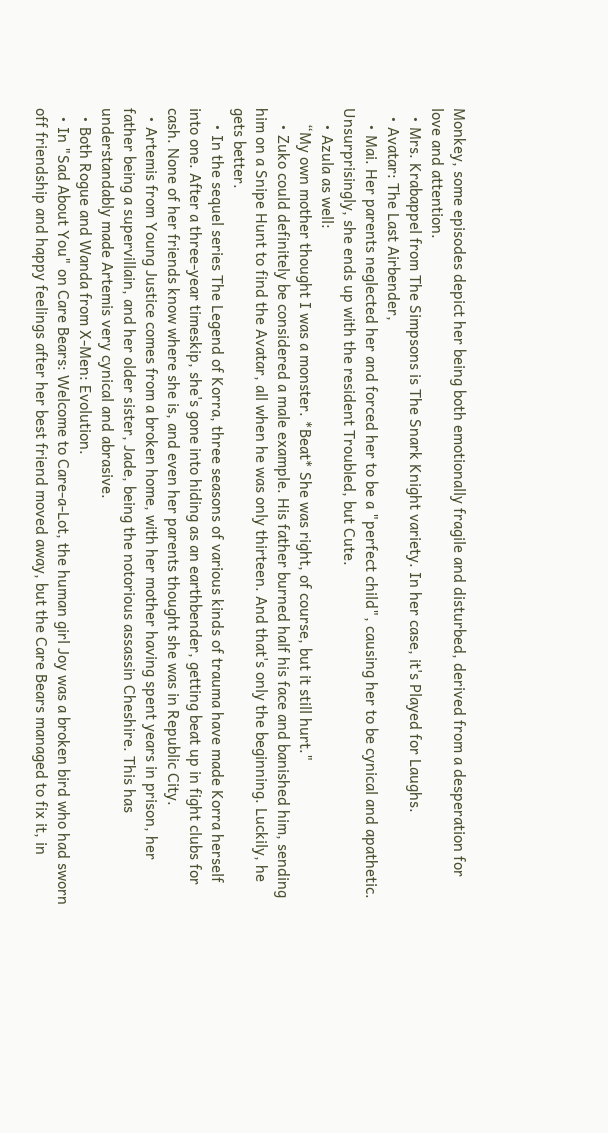Monkey, some episodes depict her being both emotionally fragile and disturbed, derived from a desperation for love and attention.
  • Mrs. Krabappel from The Simpsons is The Snark Knight variety. In her case, it's Played for Laughs.
  • Avatar: The Last Airbender,
    • Mai. Her parents neglected her and forced her to be a "perfect child", causing her to be cynical and apathetic. Unsurprisingly, she ends up with the resident Troubled, but Cute.
    • Azula as well:
    “My own mother thought I was a monster. *Beat* She was right, of course, but it still hurt."
    • Zuko could definitely be considered a male example. His father burned half his face and banished him, sending him on a Snipe Hunt to find the Avatar, all when he was only thirteen. And that's only the beginning. Luckily, he gets better.
    • In the sequel series The Legend of Korra, three seasons of various kinds of trauma have made Korra herself into one. After a three-year timeskip, she's gone into hiding as an earthbender, getting beat up in fight clubs for cash. None of her friends know where she is, and even her parents thought she was in Republic City.
  • Artemis from Young Justice comes from a broken home, with her mother having spent years in prison, her father being a supervillain, and her older sister, Jade, being the notorious assassin Cheshire. This has understandably made Artemis very cynical and abrasive.
  • Both Rogue and Wanda from X-Men: Evolution.
  • In "Sad About You" on Care Bears: Welcome to Care-a-Lot, the human girl Joy was a broken bird who had sworn off friendship and happy feelings after her best friend moved away, but the Care Bears managed to fix it, in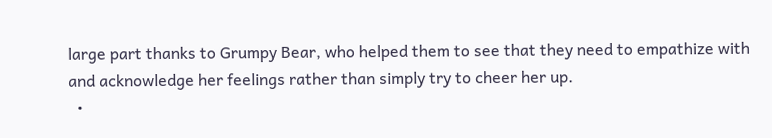large part thanks to Grumpy Bear, who helped them to see that they need to empathize with and acknowledge her feelings rather than simply try to cheer her up.
  •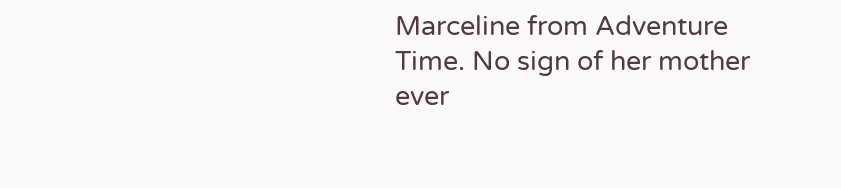Marceline from Adventure Time. No sign of her mother ever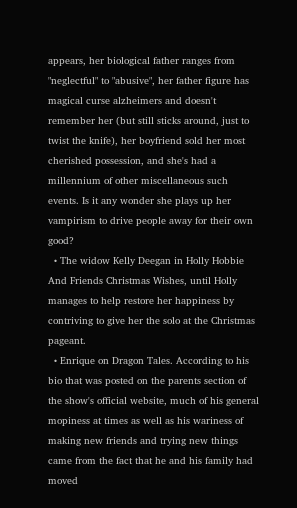appears, her biological father ranges from "neglectful" to "abusive", her father figure has magical curse alzheimers and doesn't remember her (but still sticks around, just to twist the knife), her boyfriend sold her most cherished possession, and she's had a millennium of other miscellaneous such events. Is it any wonder she plays up her vampirism to drive people away for their own good?
  • The widow Kelly Deegan in Holly Hobbie And Friends Christmas Wishes, until Holly manages to help restore her happiness by contriving to give her the solo at the Christmas pageant.
  • Enrique on Dragon Tales. According to his bio that was posted on the parents section of the show's official website, much of his general mopiness at times as well as his wariness of making new friends and trying new things came from the fact that he and his family had moved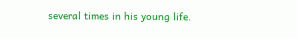several times in his young life.